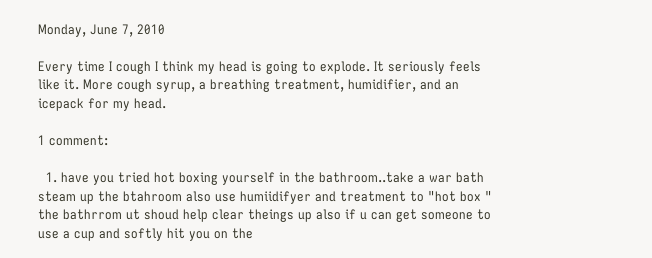Monday, June 7, 2010

Every time I cough I think my head is going to explode. It seriously feels like it. More cough syrup, a breathing treatment, humidifier, and an icepack for my head.

1 comment:

  1. have you tried hot boxing yourself in the bathroom..take a war bath steam up the btahroom also use humiidifyer and treatment to "hot box " the bathrrom ut shoud help clear theings up also if u can get someone to use a cup and softly hit you on the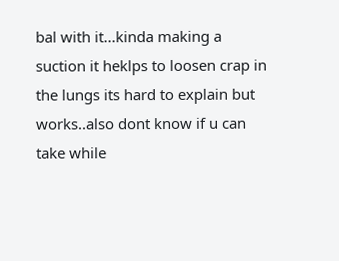bal with it...kinda making a suction it heklps to loosen crap in the lungs its hard to explain but works..also dont know if u can take while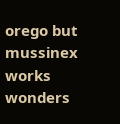orego but mussinex works wonders